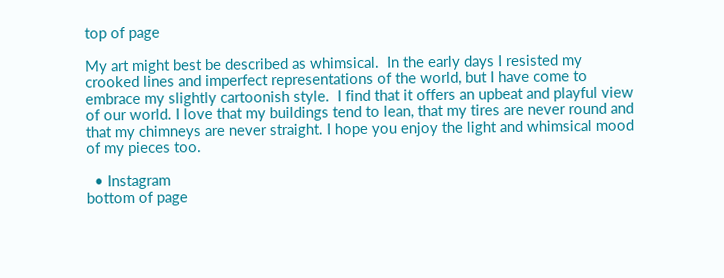top of page

My art might best be described as whimsical.  In the early days I resisted my crooked lines and imperfect representations of the world, but I have come to embrace my slightly cartoonish style.  I find that it offers an upbeat and playful view of our world. I love that my buildings tend to lean, that my tires are never round and that my chimneys are never straight. I hope you enjoy the light and whimsical mood of my pieces too.

  • Instagram
bottom of page